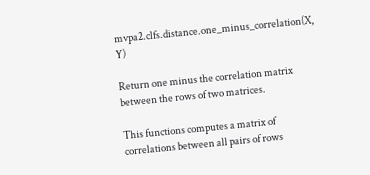mvpa2.clfs.distance.one_minus_correlation(X, Y)

Return one minus the correlation matrix between the rows of two matrices.

This functions computes a matrix of correlations between all pairs of rows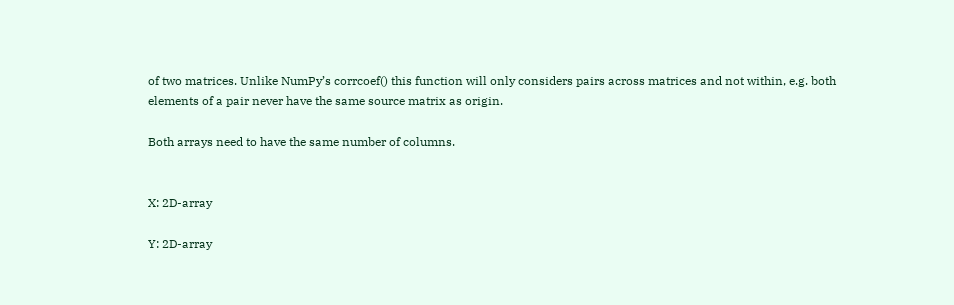of two matrices. Unlike NumPy’s corrcoef() this function will only considers pairs across matrices and not within, e.g. both elements of a pair never have the same source matrix as origin.

Both arrays need to have the same number of columns.


X: 2D-array

Y: 2D-array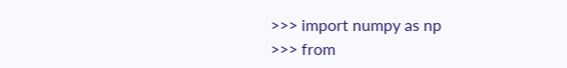>>> import numpy as np
>>> from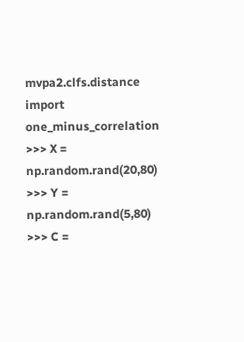mvpa2.clfs.distance import one_minus_correlation
>>> X = np.random.rand(20,80)
>>> Y = np.random.rand(5,80)
>>> C =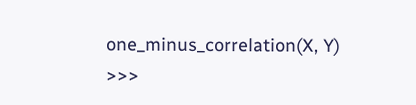one_minus_correlation(X, Y)
>>>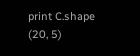print C.shape
(20, 5)